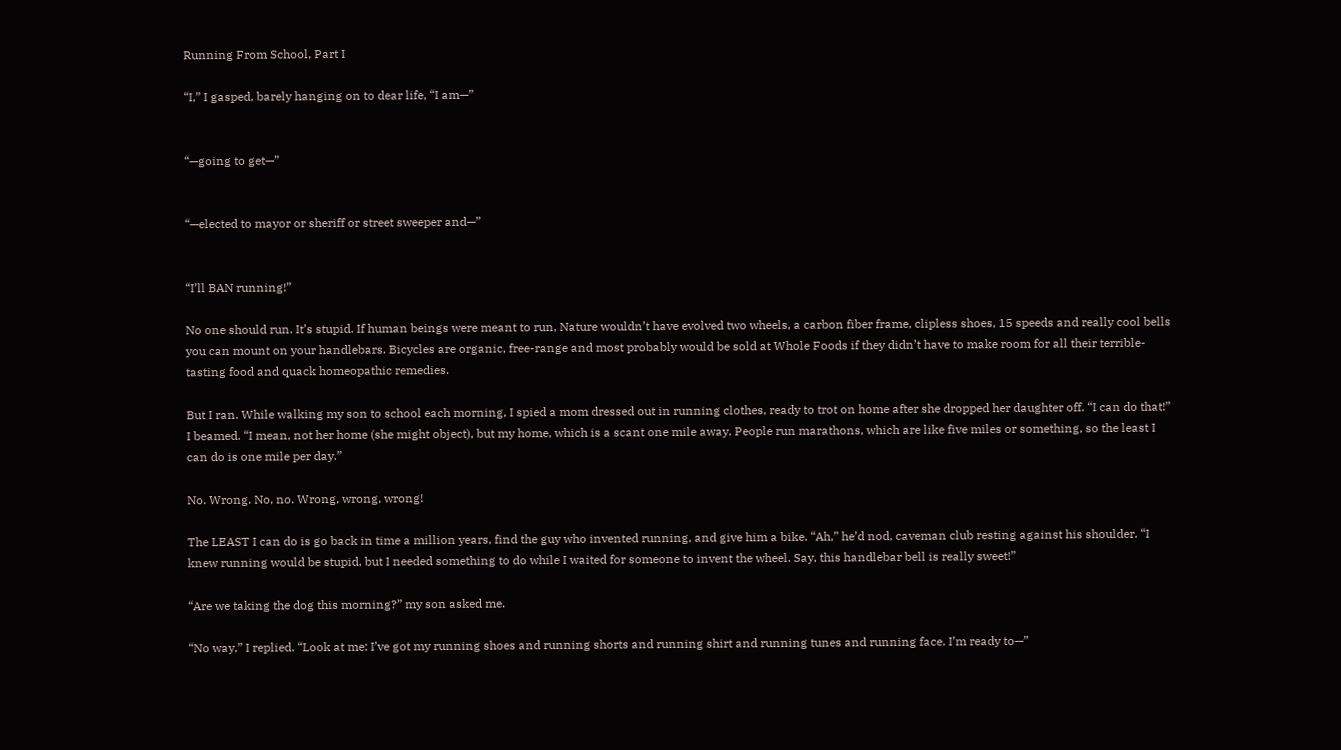Running From School, Part I

“I,” I gasped, barely hanging on to dear life, “I am—”


“—going to get—”


“—elected to mayor or sheriff or street sweeper and—”


“I’ll BAN running!”

No one should run. It’s stupid. If human beings were meant to run, Nature wouldn’t have evolved two wheels, a carbon fiber frame, clipless shoes, 15 speeds and really cool bells you can mount on your handlebars. Bicycles are organic, free-range and most probably would be sold at Whole Foods if they didn’t have to make room for all their terrible-tasting food and quack homeopathic remedies.

But I ran. While walking my son to school each morning, I spied a mom dressed out in running clothes, ready to trot on home after she dropped her daughter off. “I can do that!” I beamed. “I mean, not her home (she might object), but my home, which is a scant one mile away. People run marathons, which are like five miles or something, so the least I can do is one mile per day.”

No. Wrong. No, no. Wrong, wrong, wrong!

The LEAST I can do is go back in time a million years, find the guy who invented running, and give him a bike. “Ah,” he’d nod, caveman club resting against his shoulder. “I knew running would be stupid, but I needed something to do while I waited for someone to invent the wheel. Say, this handlebar bell is really sweet!”

“Are we taking the dog this morning?” my son asked me.

“No way,” I replied. “Look at me: I’ve got my running shoes and running shorts and running shirt and running tunes and running face. I’m ready to—”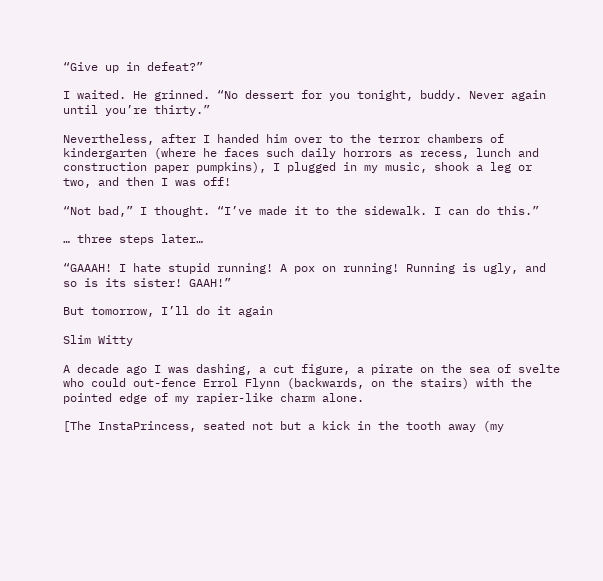“Give up in defeat?”

I waited. He grinned. “No dessert for you tonight, buddy. Never again until you’re thirty.”

Nevertheless, after I handed him over to the terror chambers of kindergarten (where he faces such daily horrors as recess, lunch and construction paper pumpkins), I plugged in my music, shook a leg or two, and then I was off!

“Not bad,” I thought. “I’ve made it to the sidewalk. I can do this.”

… three steps later…

“GAAAH! I hate stupid running! A pox on running! Running is ugly, and so is its sister! GAAH!”

But tomorrow, I’ll do it again

Slim Witty

A decade ago I was dashing, a cut figure, a pirate on the sea of svelte who could out-fence Errol Flynn (backwards, on the stairs) with the pointed edge of my rapier-like charm alone.

[The InstaPrincess, seated not but a kick in the tooth away (my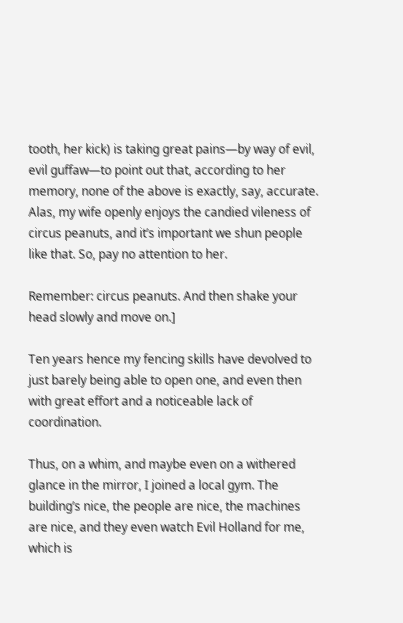tooth, her kick) is taking great pains—by way of evil, evil guffaw—to point out that, according to her memory, none of the above is exactly, say, accurate. Alas, my wife openly enjoys the candied vileness of circus peanuts, and it’s important we shun people like that. So, pay no attention to her.

Remember: circus peanuts. And then shake your head slowly and move on.]

Ten years hence my fencing skills have devolved to just barely being able to open one, and even then with great effort and a noticeable lack of coordination.

Thus, on a whim, and maybe even on a withered glance in the mirror, I joined a local gym. The building’s nice, the people are nice, the machines are nice, and they even watch Evil Holland for me, which is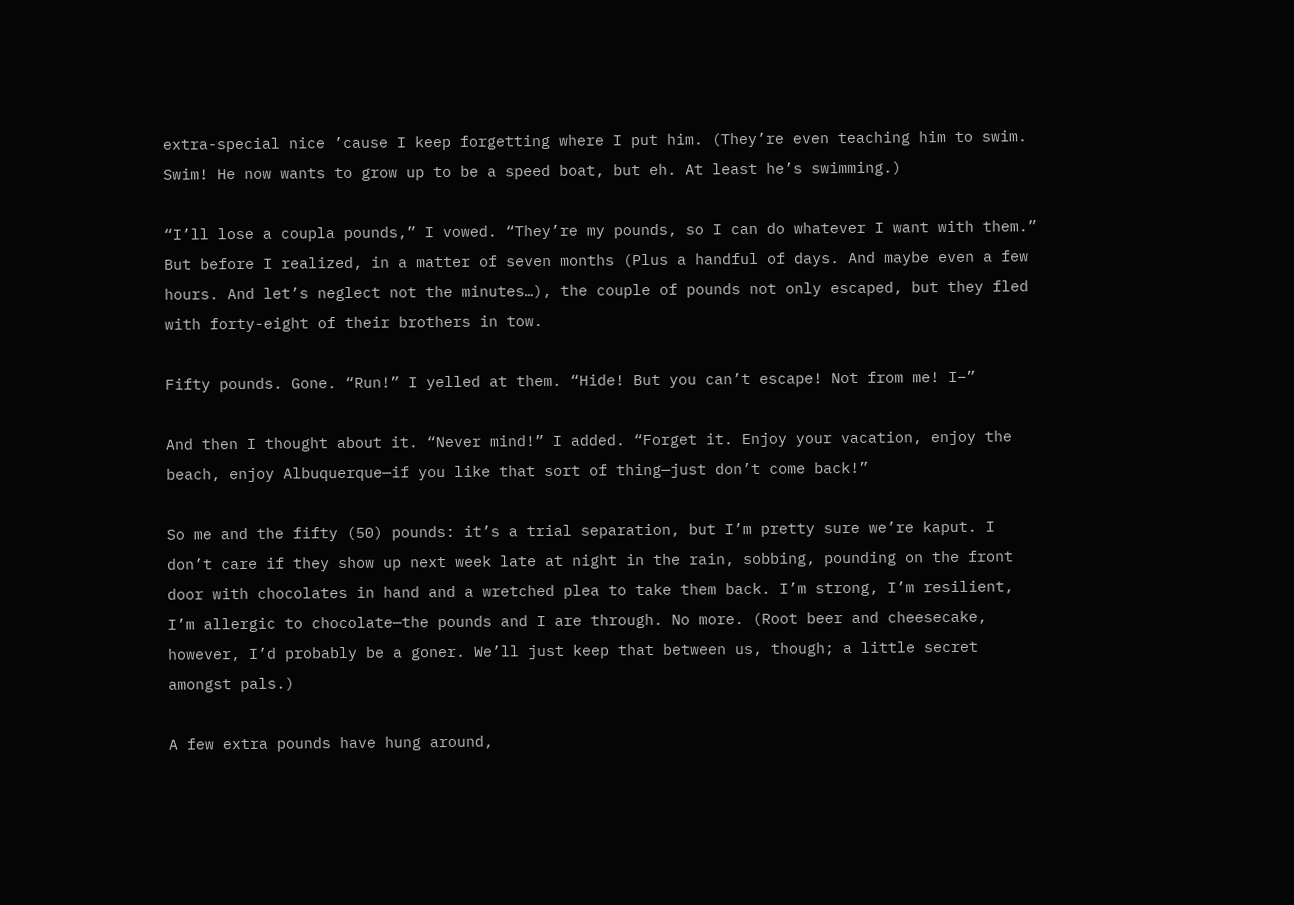extra-special nice ’cause I keep forgetting where I put him. (They’re even teaching him to swim. Swim! He now wants to grow up to be a speed boat, but eh. At least he’s swimming.)

“I’ll lose a coupla pounds,” I vowed. “They’re my pounds, so I can do whatever I want with them.” But before I realized, in a matter of seven months (Plus a handful of days. And maybe even a few hours. And let’s neglect not the minutes…), the couple of pounds not only escaped, but they fled with forty-eight of their brothers in tow.

Fifty pounds. Gone. “Run!” I yelled at them. “Hide! But you can’t escape! Not from me! I–”

And then I thought about it. “Never mind!” I added. “Forget it. Enjoy your vacation, enjoy the beach, enjoy Albuquerque—if you like that sort of thing—just don’t come back!”

So me and the fifty (50) pounds: it’s a trial separation, but I’m pretty sure we’re kaput. I don’t care if they show up next week late at night in the rain, sobbing, pounding on the front door with chocolates in hand and a wretched plea to take them back. I’m strong, I’m resilient, I’m allergic to chocolate—the pounds and I are through. No more. (Root beer and cheesecake, however, I’d probably be a goner. We’ll just keep that between us, though; a little secret amongst pals.)

A few extra pounds have hung around,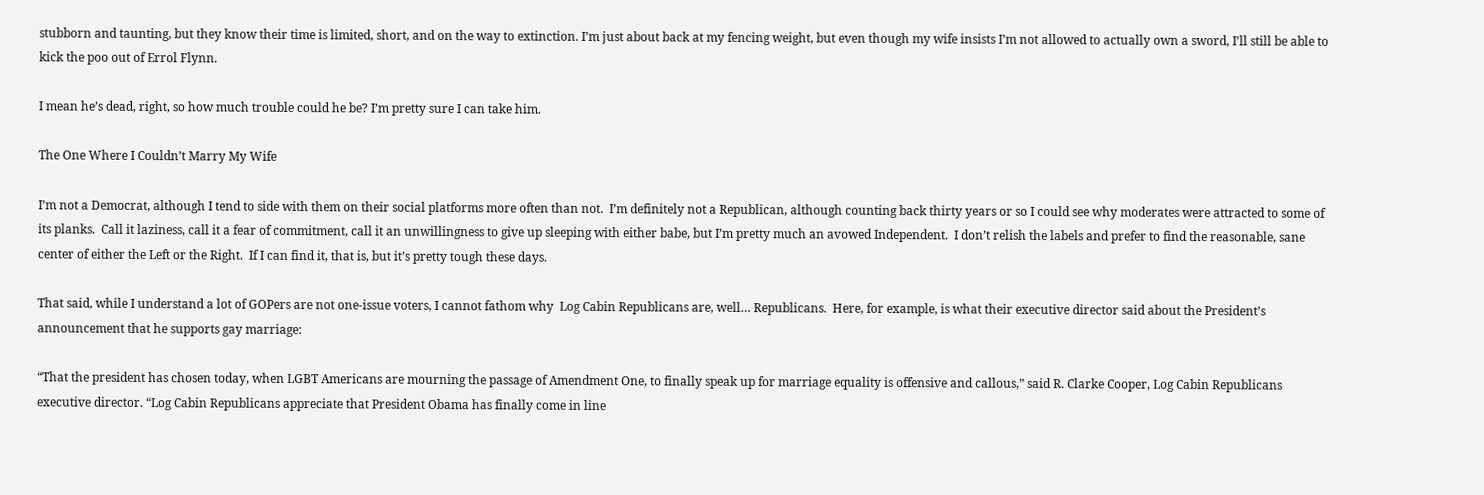stubborn and taunting, but they know their time is limited, short, and on the way to extinction. I’m just about back at my fencing weight, but even though my wife insists I’m not allowed to actually own a sword, I’ll still be able to kick the poo out of Errol Flynn.

I mean he’s dead, right, so how much trouble could he be? I’m pretty sure I can take him.

The One Where I Couldn’t Marry My Wife

I’m not a Democrat, although I tend to side with them on their social platforms more often than not.  I’m definitely not a Republican, although counting back thirty years or so I could see why moderates were attracted to some of its planks.  Call it laziness, call it a fear of commitment, call it an unwillingness to give up sleeping with either babe, but I’m pretty much an avowed Independent.  I don’t relish the labels and prefer to find the reasonable, sane center of either the Left or the Right.  If I can find it, that is, but it’s pretty tough these days.

That said, while I understand a lot of GOPers are not one-issue voters, I cannot fathom why  Log Cabin Republicans are, well… Republicans.  Here, for example, is what their executive director said about the President’s announcement that he supports gay marriage:

“That the president has chosen today, when LGBT Americans are mourning the passage of Amendment One, to finally speak up for marriage equality is offensive and callous,” said R. Clarke Cooper, Log Cabin Republicans executive director. “Log Cabin Republicans appreciate that President Obama has finally come in line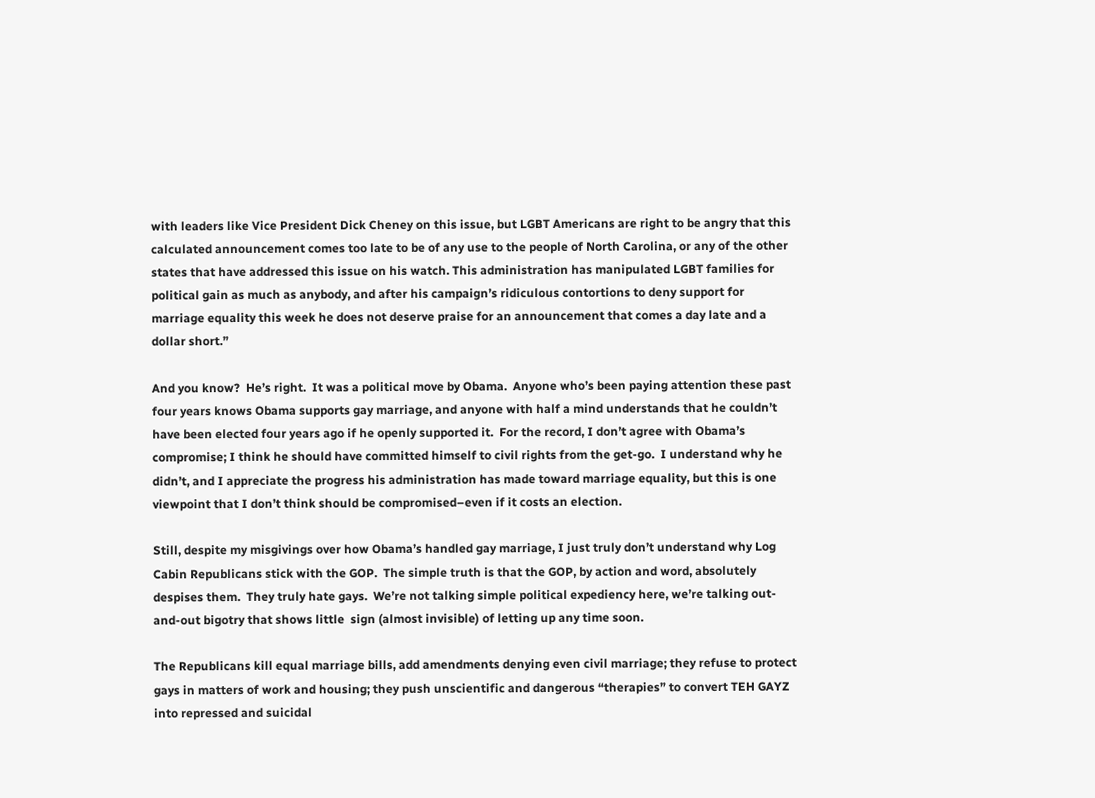with leaders like Vice President Dick Cheney on this issue, but LGBT Americans are right to be angry that this calculated announcement comes too late to be of any use to the people of North Carolina, or any of the other states that have addressed this issue on his watch. This administration has manipulated LGBT families for political gain as much as anybody, and after his campaign’s ridiculous contortions to deny support for marriage equality this week he does not deserve praise for an announcement that comes a day late and a dollar short.”

And you know?  He’s right.  It was a political move by Obama.  Anyone who’s been paying attention these past four years knows Obama supports gay marriage, and anyone with half a mind understands that he couldn’t have been elected four years ago if he openly supported it.  For the record, I don’t agree with Obama’s compromise; I think he should have committed himself to civil rights from the get-go.  I understand why he didn’t, and I appreciate the progress his administration has made toward marriage equality, but this is one viewpoint that I don’t think should be compromised–even if it costs an election.

Still, despite my misgivings over how Obama’s handled gay marriage, I just truly don’t understand why Log Cabin Republicans stick with the GOP.  The simple truth is that the GOP, by action and word, absolutely despises them.  They truly hate gays.  We’re not talking simple political expediency here, we’re talking out-and-out bigotry that shows little  sign (almost invisible) of letting up any time soon.

The Republicans kill equal marriage bills, add amendments denying even civil marriage; they refuse to protect gays in matters of work and housing; they push unscientific and dangerous “therapies” to convert TEH GAYZ into repressed and suicidal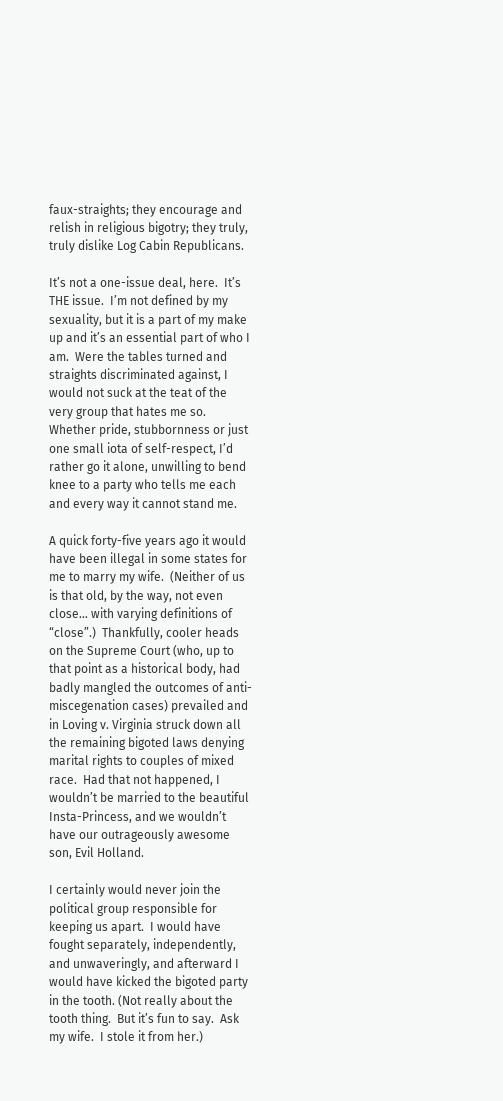faux-straights; they encourage and relish in religious bigotry; they truly, truly dislike Log Cabin Republicans.

It’s not a one-issue deal, here.  It’s THE issue.  I’m not defined by my sexuality, but it is a part of my make up and it’s an essential part of who I am.  Were the tables turned and straights discriminated against, I would not suck at the teat of the very group that hates me so.  Whether pride, stubbornness or just one small iota of self-respect, I’d rather go it alone, unwilling to bend knee to a party who tells me each and every way it cannot stand me.

A quick forty-five years ago it would have been illegal in some states for me to marry my wife.  (Neither of us is that old, by the way, not even close… with varying definitions of “close”.)  Thankfully, cooler heads on the Supreme Court (who, up to that point as a historical body, had badly mangled the outcomes of anti-miscegenation cases) prevailed and in Loving v. Virginia struck down all the remaining bigoted laws denying marital rights to couples of mixed race.  Had that not happened, I wouldn’t be married to the beautiful Insta-Princess, and we wouldn’t have our outrageously awesome son, Evil Holland.

I certainly would never join the political group responsible for keeping us apart.  I would have fought separately, independently, and unwaveringly, and afterward I would have kicked the bigoted party in the tooth. (Not really about the tooth thing.  But it’s fun to say.  Ask my wife.  I stole it from her.)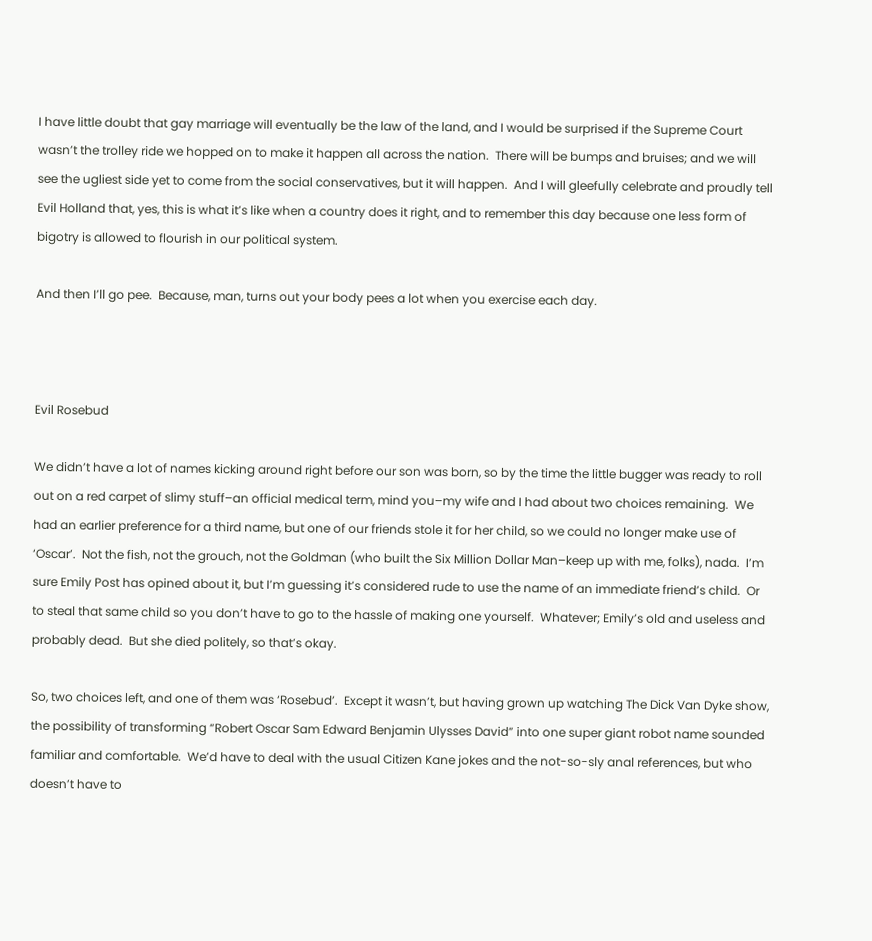I have little doubt that gay marriage will eventually be the law of the land, and I would be surprised if the Supreme Court wasn’t the trolley ride we hopped on to make it happen all across the nation.  There will be bumps and bruises; and we will see the ugliest side yet to come from the social conservatives, but it will happen.  And I will gleefully celebrate and proudly tell Evil Holland that, yes, this is what it’s like when a country does it right, and to remember this day because one less form of bigotry is allowed to flourish in our political system.

And then I’ll go pee.  Because, man, turns out your body pees a lot when you exercise each day.



Evil Rosebud

We didn’t have a lot of names kicking around right before our son was born, so by the time the little bugger was ready to roll out on a red carpet of slimy stuff–an official medical term, mind you–my wife and I had about two choices remaining.  We had an earlier preference for a third name, but one of our friends stole it for her child, so we could no longer make use of ‘Oscar’.  Not the fish, not the grouch, not the Goldman (who built the Six Million Dollar Man–keep up with me, folks), nada.  I’m sure Emily Post has opined about it, but I’m guessing it’s considered rude to use the name of an immediate friend’s child.  Or to steal that same child so you don’t have to go to the hassle of making one yourself.  Whatever; Emily’s old and useless and probably dead.  But she died politely, so that’s okay.

So, two choices left, and one of them was ‘Rosebud’.  Except it wasn’t, but having grown up watching The Dick Van Dyke show, the possibility of transforming “Robert Oscar Sam Edward Benjamin Ulysses David” into one super giant robot name sounded familiar and comfortable.  We’d have to deal with the usual Citizen Kane jokes and the not-so-sly anal references, but who doesn’t have to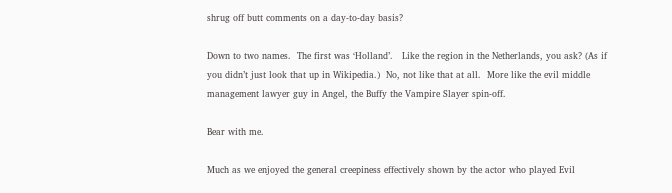shrug off butt comments on a day-to-day basis?

Down to two names.  The first was ‘Holland’.   Like the region in the Netherlands, you ask? (As if you didn’t just look that up in Wikipedia.)  No, not like that at all.  More like the evil middle management lawyer guy in Angel, the Buffy the Vampire Slayer spin-off.

Bear with me.

Much as we enjoyed the general creepiness effectively shown by the actor who played Evil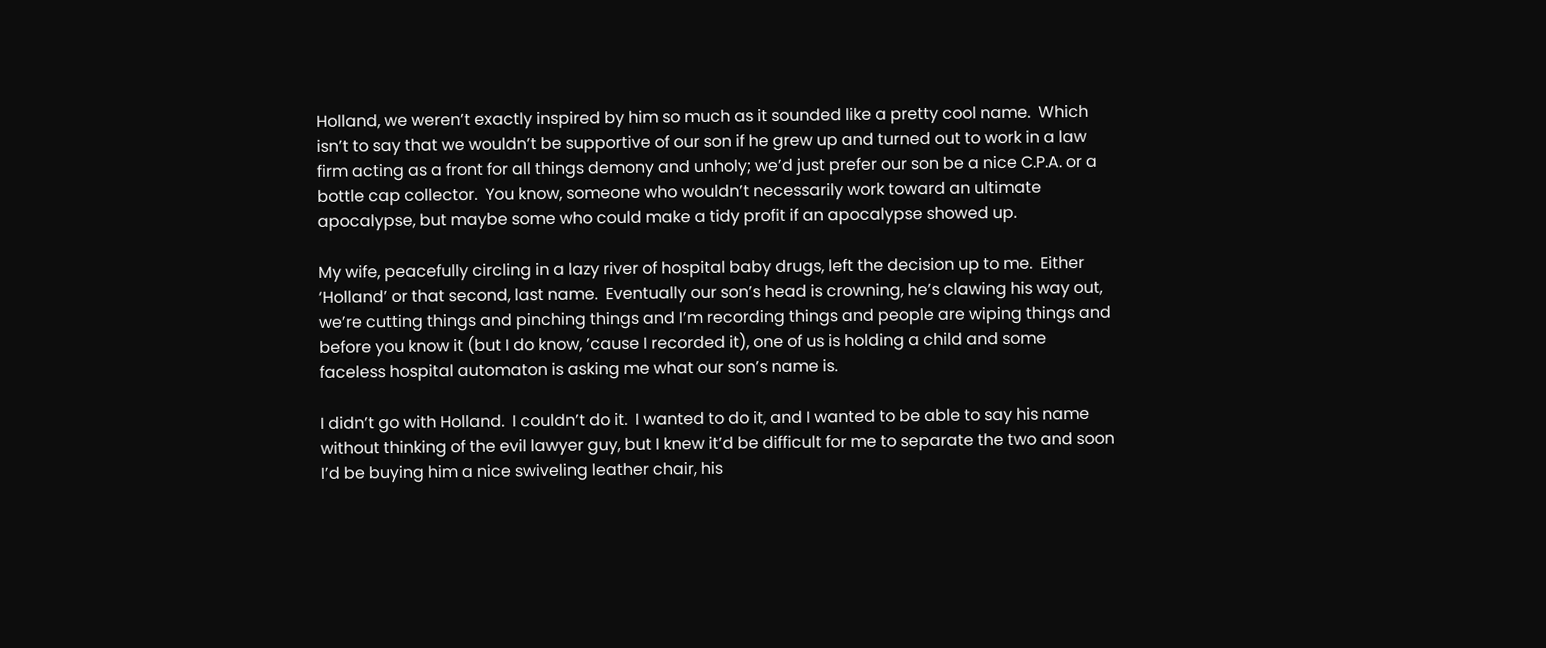Holland, we weren’t exactly inspired by him so much as it sounded like a pretty cool name.  Which isn’t to say that we wouldn’t be supportive of our son if he grew up and turned out to work in a law firm acting as a front for all things demony and unholy; we’d just prefer our son be a nice C.P.A. or a bottle cap collector.  You know, someone who wouldn’t necessarily work toward an ultimate apocalypse, but maybe some who could make a tidy profit if an apocalypse showed up.

My wife, peacefully circling in a lazy river of hospital baby drugs, left the decision up to me.  Either ‘Holland’ or that second, last name.  Eventually our son’s head is crowning, he’s clawing his way out, we’re cutting things and pinching things and I’m recording things and people are wiping things and before you know it (but I do know, ’cause I recorded it), one of us is holding a child and some faceless hospital automaton is asking me what our son’s name is.

I didn’t go with Holland.  I couldn’t do it.  I wanted to do it, and I wanted to be able to say his name without thinking of the evil lawyer guy, but I knew it’d be difficult for me to separate the two and soon I’d be buying him a nice swiveling leather chair, his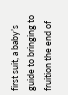first suit, a baby’s guide to bringing to fruition the end of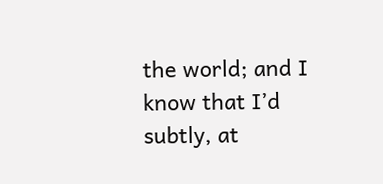the world; and I know that I’d subtly, at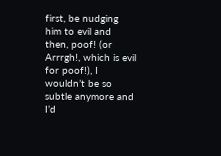first, be nudging him to evil and then, poof! (or Arrrgh!, which is evil for poof!), I wouldn’t be so subtle anymore and I’d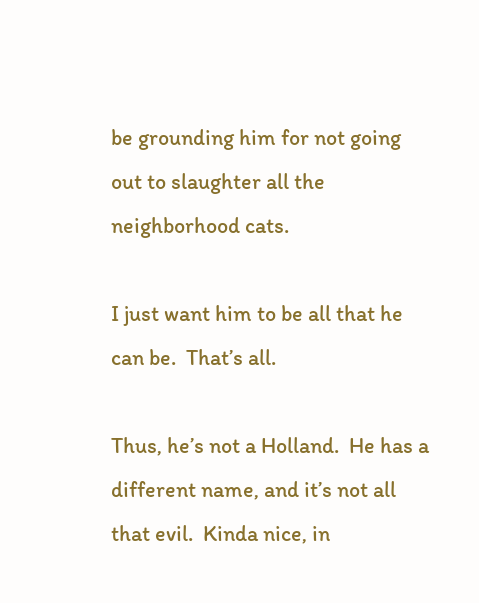be grounding him for not going out to slaughter all the neighborhood cats.

I just want him to be all that he can be.  That’s all.

Thus, he’s not a Holland.  He has a different name, and it’s not all that evil.  Kinda nice, in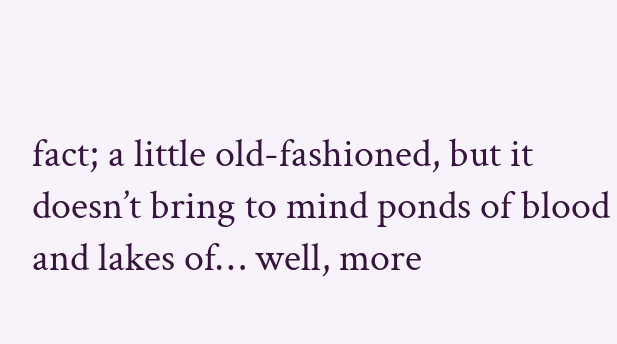fact; a little old-fashioned, but it doesn’t bring to mind ponds of blood and lakes of… well, more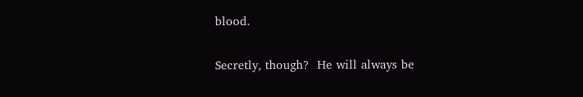blood.

Secretly, though?  He will always be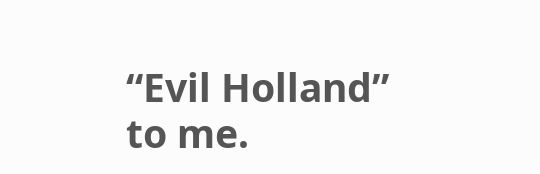“Evil Holland” to me.